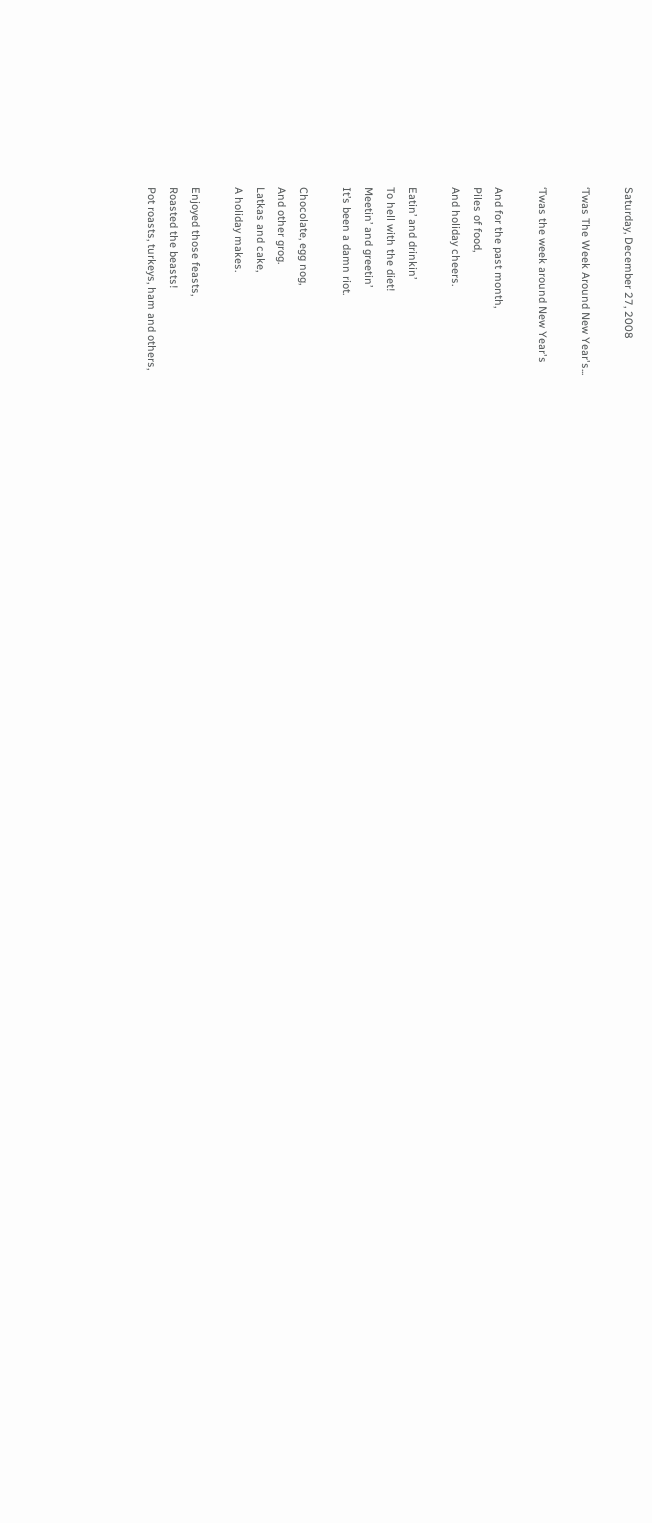Saturday, December 27, 2008

‘Twas The Week Around New Year's...

‘Twas the week around New Year's

And for the past month,
Piles of food,
And holiday cheers.

Eatin’ and drinkin’
To hell with the diet!
Meetin’ and greetin’
It’s been a damn riot.

Chocolate, egg nog,
And other grog.
Latkas and cake,
A holiday makes.

Enjoyed those feasts,
Roasted the beasts!
Pot roasts, turkeys, ham and others,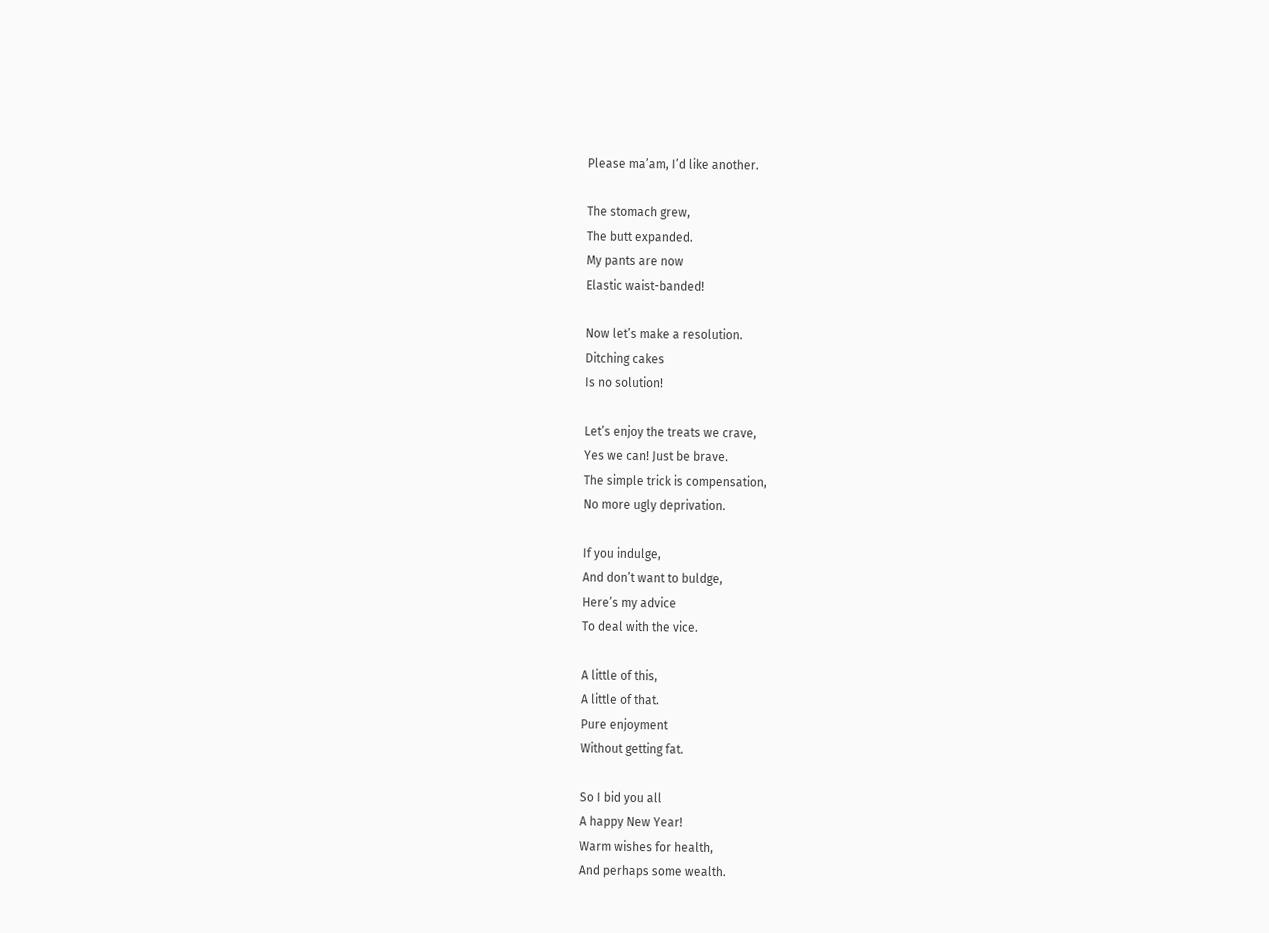Please ma’am, I’d like another.

The stomach grew,
The butt expanded.
My pants are now
Elastic waist-banded!

Now let’s make a resolution.
Ditching cakes
Is no solution!

Let’s enjoy the treats we crave,
Yes we can! Just be brave.
The simple trick is compensation,
No more ugly deprivation.

If you indulge,
And don’t want to buldge,
Here’s my advice
To deal with the vice.

A little of this,
A little of that.
Pure enjoyment
Without getting fat.

So I bid you all
A happy New Year!
Warm wishes for health,
And perhaps some wealth.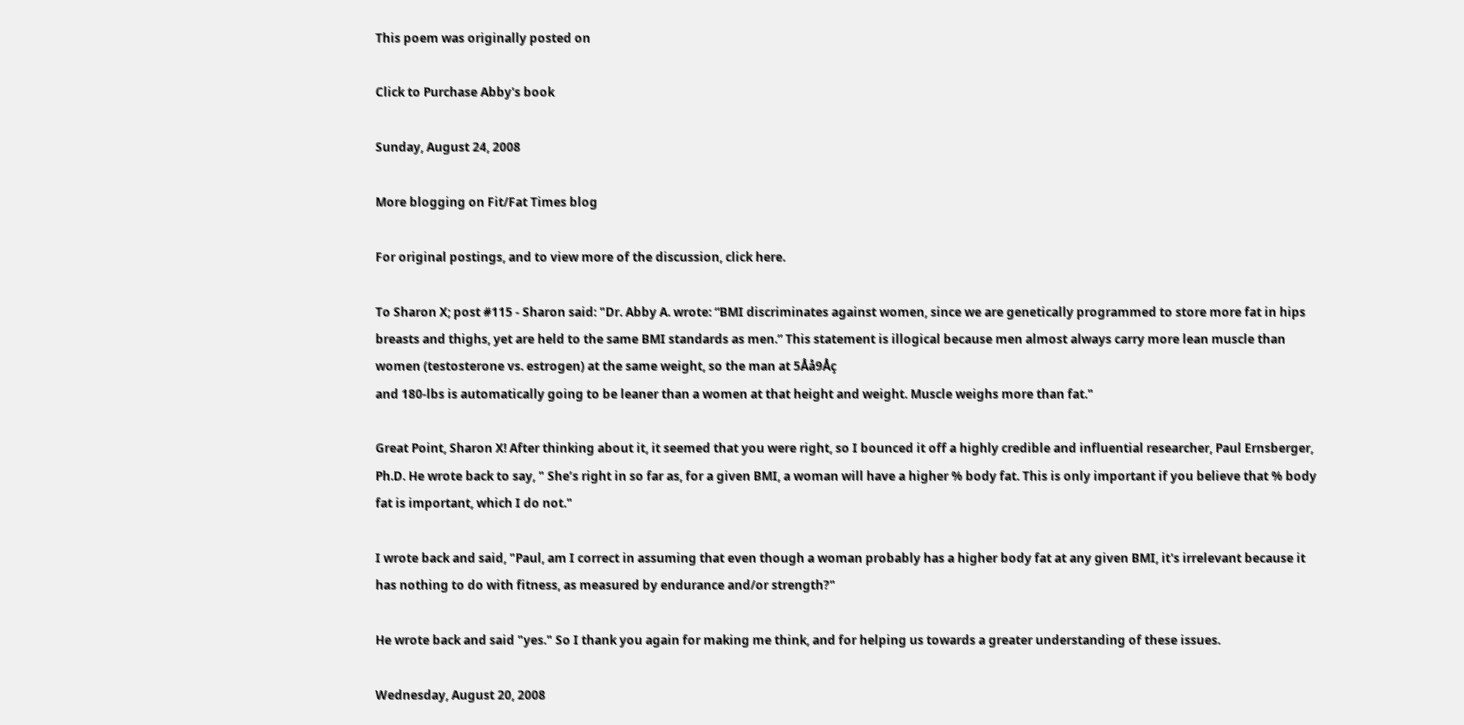This poem was originally posted on

Click to Purchase Abby's book

Sunday, August 24, 2008

More blogging on Fit/Fat Times blog

For original postings, and to view more of the discussion, click here.

To Sharon X; post #115 - Sharon said: "Dr. Abby A. wrote: “BMI discriminates against women, since we are genetically programmed to store more fat in hips breasts and thighs, yet are held to the same BMI standards as men.” This statement is illogical because men almost always carry more lean muscle than women (testosterone vs. estrogen) at the same weight, so the man at 5Åå9Åç
and 180-lbs is automatically going to be leaner than a women at that height and weight. Muscle weighs more than fat."

Great Point, Sharon X! After thinking about it, it seemed that you were right, so I bounced it off a highly credible and influential researcher, Paul Ernsberger, Ph.D. He wrote back to say, " She’s right in so far as, for a given BMI, a woman will have a higher % body fat. This is only important if you believe that % body fat is important, which I do not."

I wrote back and said, "Paul, am I correct in assuming that even though a woman probably has a higher body fat at any given BMI, it's irrelevant because it has nothing to do with fitness, as measured by endurance and/or strength?"

He wrote back and said "yes." So I thank you again for making me think, and for helping us towards a greater understanding of these issues.

Wednesday, August 20, 2008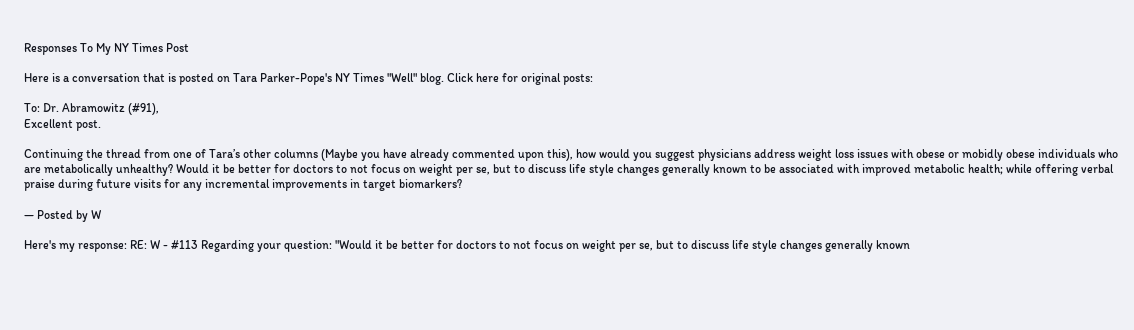Responses To My NY Times Post

Here is a conversation that is posted on Tara Parker-Pope's NY Times "Well" blog. Click here for original posts:

To: Dr. Abramowitz (#91),
Excellent post.

Continuing the thread from one of Tara’s other columns (Maybe you have already commented upon this), how would you suggest physicians address weight loss issues with obese or mobidly obese individuals who are metabolically unhealthy? Would it be better for doctors to not focus on weight per se, but to discuss life style changes generally known to be associated with improved metabolic health; while offering verbal praise during future visits for any incremental improvements in target biomarkers?

— Posted by W

Here's my response: RE: W - #113 Regarding your question: "Would it be better for doctors to not focus on weight per se, but to discuss life style changes generally known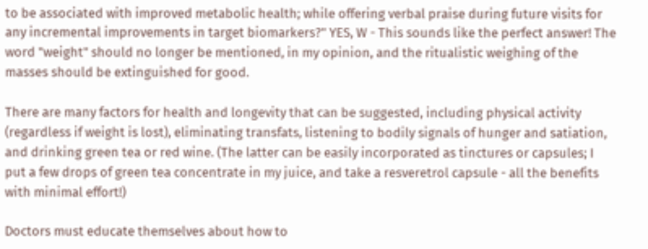to be associated with improved metabolic health; while offering verbal praise during future visits for any incremental improvements in target biomarkers?" YES, W - This sounds like the perfect answer! The word "weight" should no longer be mentioned, in my opinion, and the ritualistic weighing of the masses should be extinguished for good.

There are many factors for health and longevity that can be suggested, including physical activity (regardless if weight is lost), eliminating transfats, listening to bodily signals of hunger and satiation, and drinking green tea or red wine. (The latter can be easily incorporated as tinctures or capsules; I put a few drops of green tea concentrate in my juice, and take a resveretrol capsule - all the benefits with minimal effort!)

Doctors must educate themselves about how to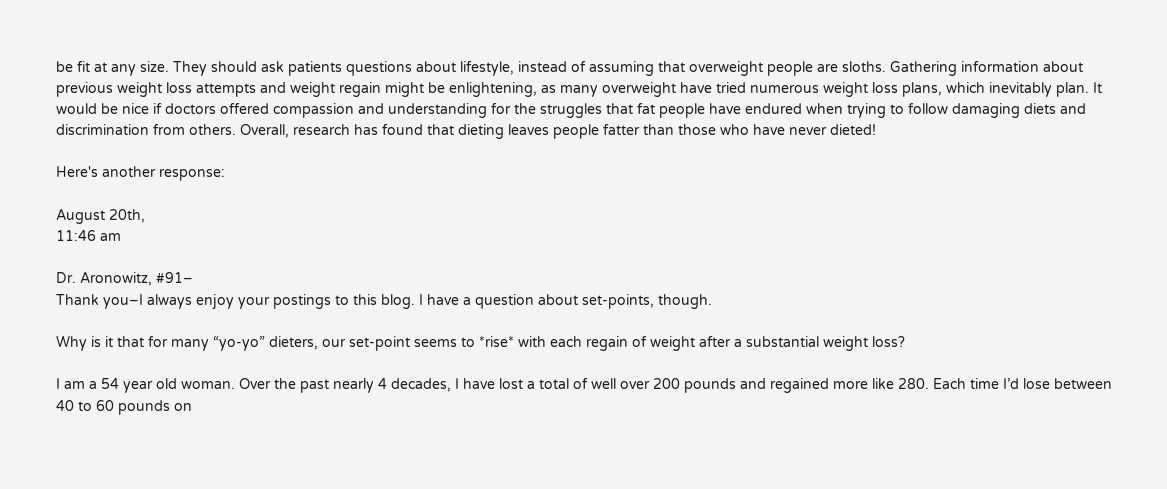be fit at any size. They should ask patients questions about lifestyle, instead of assuming that overweight people are sloths. Gathering information about previous weight loss attempts and weight regain might be enlightening, as many overweight have tried numerous weight loss plans, which inevitably plan. It would be nice if doctors offered compassion and understanding for the struggles that fat people have endured when trying to follow damaging diets and discrimination from others. Overall, research has found that dieting leaves people fatter than those who have never dieted!

Here's another response:

August 20th,
11:46 am

Dr. Aronowitz, #91–
Thank you–I always enjoy your postings to this blog. I have a question about set-points, though.

Why is it that for many “yo-yo” dieters, our set-point seems to *rise* with each regain of weight after a substantial weight loss?

I am a 54 year old woman. Over the past nearly 4 decades, I have lost a total of well over 200 pounds and regained more like 280. Each time I’d lose between 40 to 60 pounds on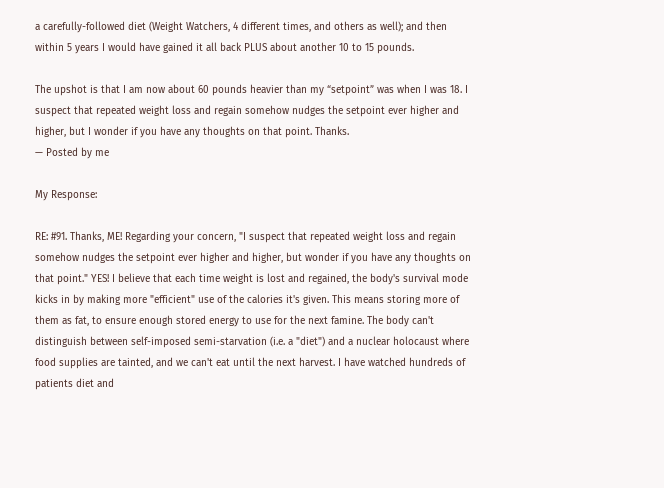a carefully-followed diet (Weight Watchers, 4 different times, and others as well); and then within 5 years I would have gained it all back PLUS about another 10 to 15 pounds.

The upshot is that I am now about 60 pounds heavier than my “setpoint” was when I was 18. I suspect that repeated weight loss and regain somehow nudges the setpoint ever higher and higher, but I wonder if you have any thoughts on that point. Thanks.
— Posted by me

My Response:

RE: #91. Thanks, ME! Regarding your concern, "I suspect that repeated weight loss and regain somehow nudges the setpoint ever higher and higher, but wonder if you have any thoughts on that point." YES! I believe that each time weight is lost and regained, the body's survival mode kicks in by making more "efficient" use of the calories it's given. This means storing more of them as fat, to ensure enough stored energy to use for the next famine. The body can't distinguish between self-imposed semi-starvation (i.e. a "diet") and a nuclear holocaust where food supplies are tainted, and we can't eat until the next harvest. I have watched hundreds of patients diet and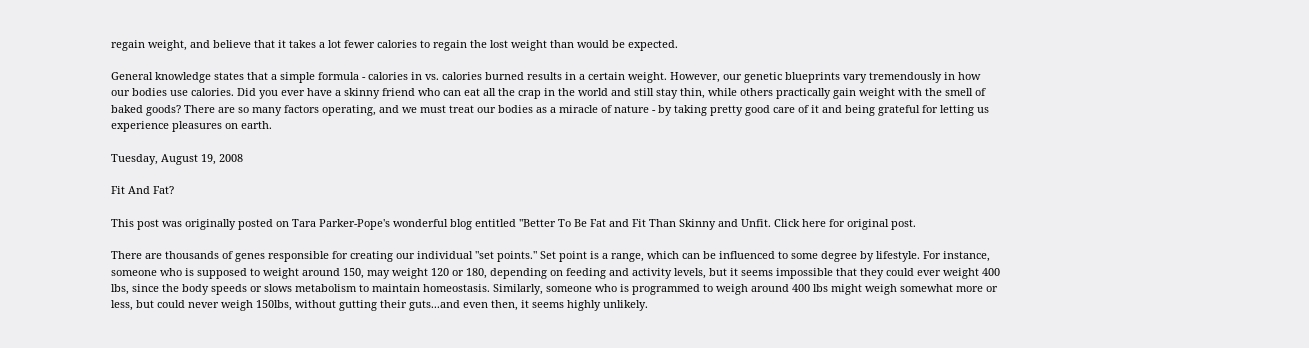regain weight, and believe that it takes a lot fewer calories to regain the lost weight than would be expected.

General knowledge states that a simple formula - calories in vs. calories burned results in a certain weight. However, our genetic blueprints vary tremendously in how our bodies use calories. Did you ever have a skinny friend who can eat all the crap in the world and still stay thin, while others practically gain weight with the smell of baked goods? There are so many factors operating, and we must treat our bodies as a miracle of nature - by taking pretty good care of it and being grateful for letting us experience pleasures on earth.

Tuesday, August 19, 2008

Fit And Fat?

This post was originally posted on Tara Parker-Pope's wonderful blog entitled "Better To Be Fat and Fit Than Skinny and Unfit. Click here for original post.

There are thousands of genes responsible for creating our individual "set points." Set point is a range, which can be influenced to some degree by lifestyle. For instance, someone who is supposed to weight around 150, may weight 120 or 180, depending on feeding and activity levels, but it seems impossible that they could ever weight 400 lbs, since the body speeds or slows metabolism to maintain homeostasis. Similarly, someone who is programmed to weigh around 400 lbs might weigh somewhat more or less, but could never weigh 150lbs, without gutting their guts...and even then, it seems highly unlikely.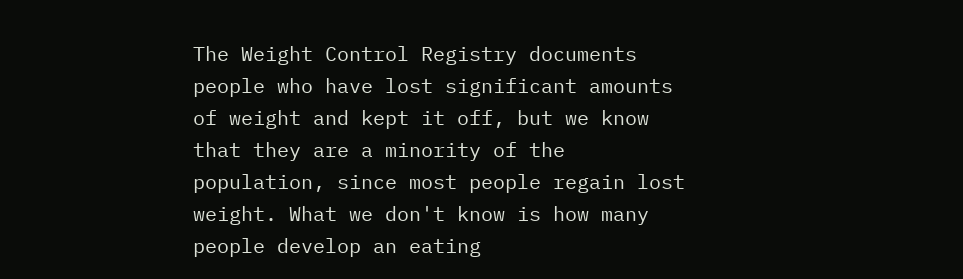The Weight Control Registry documents people who have lost significant amounts of weight and kept it off, but we know that they are a minority of the population, since most people regain lost weight. What we don't know is how many people develop an eating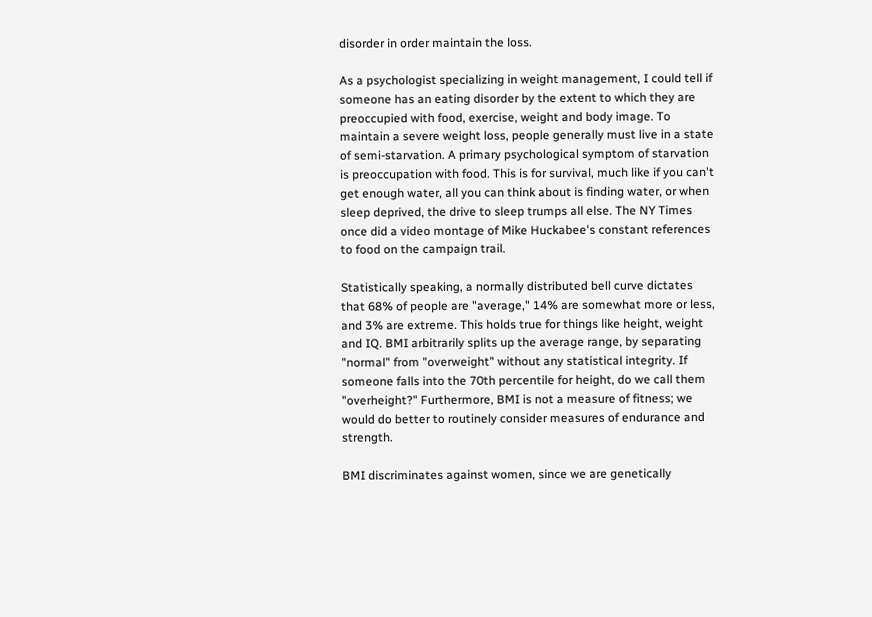disorder in order maintain the loss.

As a psychologist specializing in weight management, I could tell if someone has an eating disorder by the extent to which they are preoccupied with food, exercise, weight and body image. To maintain a severe weight loss, people generally must live in a state of semi-starvation. A primary psychological symptom of starvation is preoccupation with food. This is for survival, much like if you can't get enough water, all you can think about is finding water, or when sleep deprived, the drive to sleep trumps all else. The NY Times once did a video montage of Mike Huckabee's constant references to food on the campaign trail.

Statistically speaking, a normally distributed bell curve dictates that 68% of people are "average," 14% are somewhat more or less, and 3% are extreme. This holds true for things like height, weight and IQ. BMI arbitrarily splits up the average range, by separating "normal" from "overweight" without any statistical integrity. If someone falls into the 70th percentile for height, do we call them "overheight?" Furthermore, BMI is not a measure of fitness; we would do better to routinely consider measures of endurance and strength.

BMI discriminates against women, since we are genetically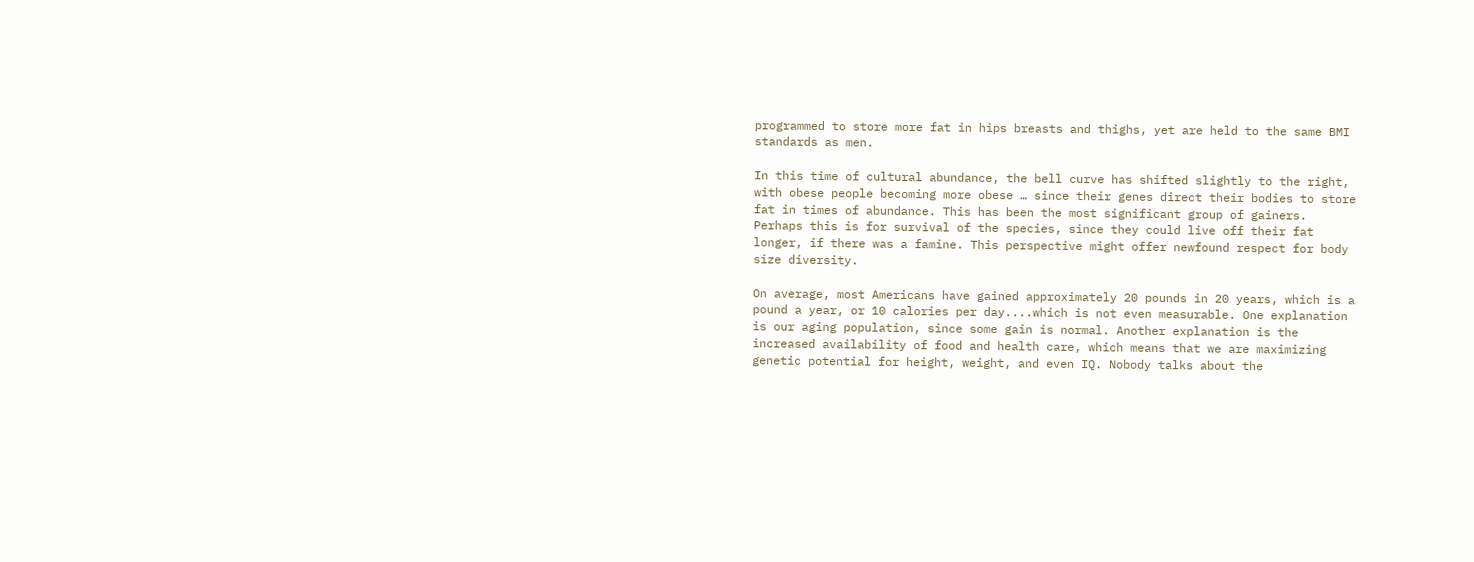programmed to store more fat in hips breasts and thighs, yet are held to the same BMI standards as men.

In this time of cultural abundance, the bell curve has shifted slightly to the right, with obese people becoming more obese … since their genes direct their bodies to store fat in times of abundance. This has been the most significant group of gainers. Perhaps this is for survival of the species, since they could live off their fat longer, if there was a famine. This perspective might offer newfound respect for body size diversity.

On average, most Americans have gained approximately 20 pounds in 20 years, which is a pound a year, or 10 calories per day....which is not even measurable. One explanation is our aging population, since some gain is normal. Another explanation is the increased availability of food and health care, which means that we are maximizing genetic potential for height, weight, and even IQ. Nobody talks about the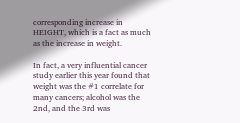corresponding increase in HEIGHT, which is a fact as much as the increase in weight.

In fact, a very influential cancer study earlier this year found that weight was the #1 correlate for many cancers; alcohol was the 2nd, and the 3rd was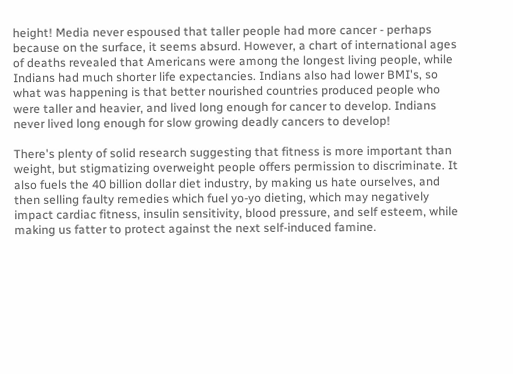height! Media never espoused that taller people had more cancer - perhaps because on the surface, it seems absurd. However, a chart of international ages of deaths revealed that Americans were among the longest living people, while Indians had much shorter life expectancies. Indians also had lower BMI's, so what was happening is that better nourished countries produced people who were taller and heavier, and lived long enough for cancer to develop. Indians never lived long enough for slow growing deadly cancers to develop!

There's plenty of solid research suggesting that fitness is more important than weight, but stigmatizing overweight people offers permission to discriminate. It also fuels the 40 billion dollar diet industry, by making us hate ourselves, and then selling faulty remedies which fuel yo-yo dieting, which may negatively impact cardiac fitness, insulin sensitivity, blood pressure, and self esteem, while making us fatter to protect against the next self-induced famine.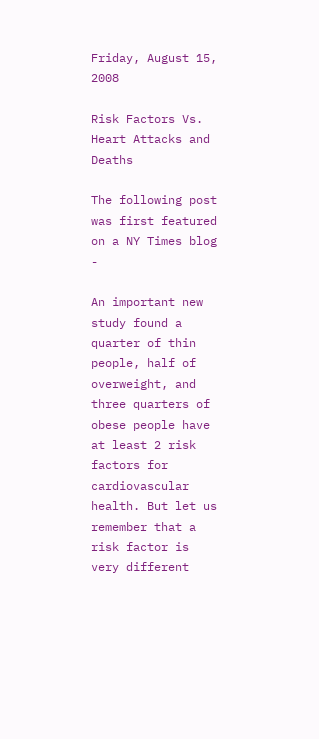Friday, August 15, 2008

Risk Factors Vs. Heart Attacks and Deaths

The following post was first featured on a NY Times blog -

An important new study found a quarter of thin people, half of overweight, and three quarters of obese people have at least 2 risk factors for cardiovascular health. But let us remember that a risk factor is very different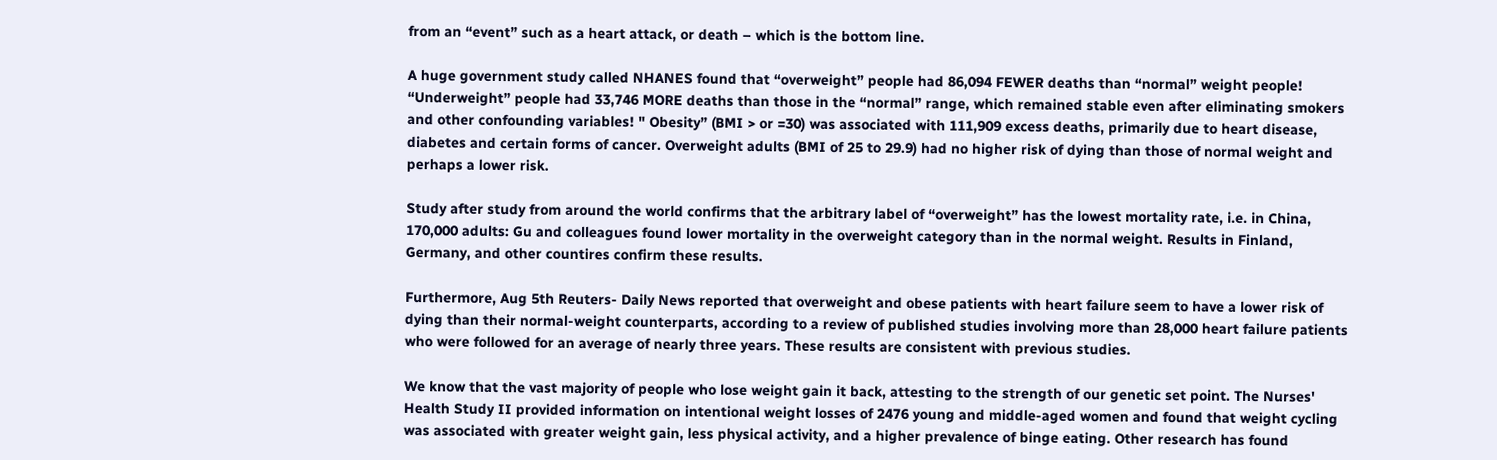from an “event” such as a heart attack, or death – which is the bottom line.

A huge government study called NHANES found that “overweight” people had 86,094 FEWER deaths than “normal” weight people! “Underweight” people had 33,746 MORE deaths than those in the “normal” range, which remained stable even after eliminating smokers and other confounding variables! " Obesity” (BMI > or =30) was associated with 111,909 excess deaths, primarily due to heart disease, diabetes and certain forms of cancer. Overweight adults (BMI of 25 to 29.9) had no higher risk of dying than those of normal weight and perhaps a lower risk.

Study after study from around the world confirms that the arbitrary label of “overweight” has the lowest mortality rate, i.e. in China, 170,000 adults: Gu and colleagues found lower mortality in the overweight category than in the normal weight. Results in Finland, Germany, and other countires confirm these results.

Furthermore, Aug 5th Reuters- Daily News reported that overweight and obese patients with heart failure seem to have a lower risk of dying than their normal-weight counterparts, according to a review of published studies involving more than 28,000 heart failure patients who were followed for an average of nearly three years. These results are consistent with previous studies.

We know that the vast majority of people who lose weight gain it back, attesting to the strength of our genetic set point. The Nurses' Health Study II provided information on intentional weight losses of 2476 young and middle-aged women and found that weight cycling was associated with greater weight gain, less physical activity, and a higher prevalence of binge eating. Other research has found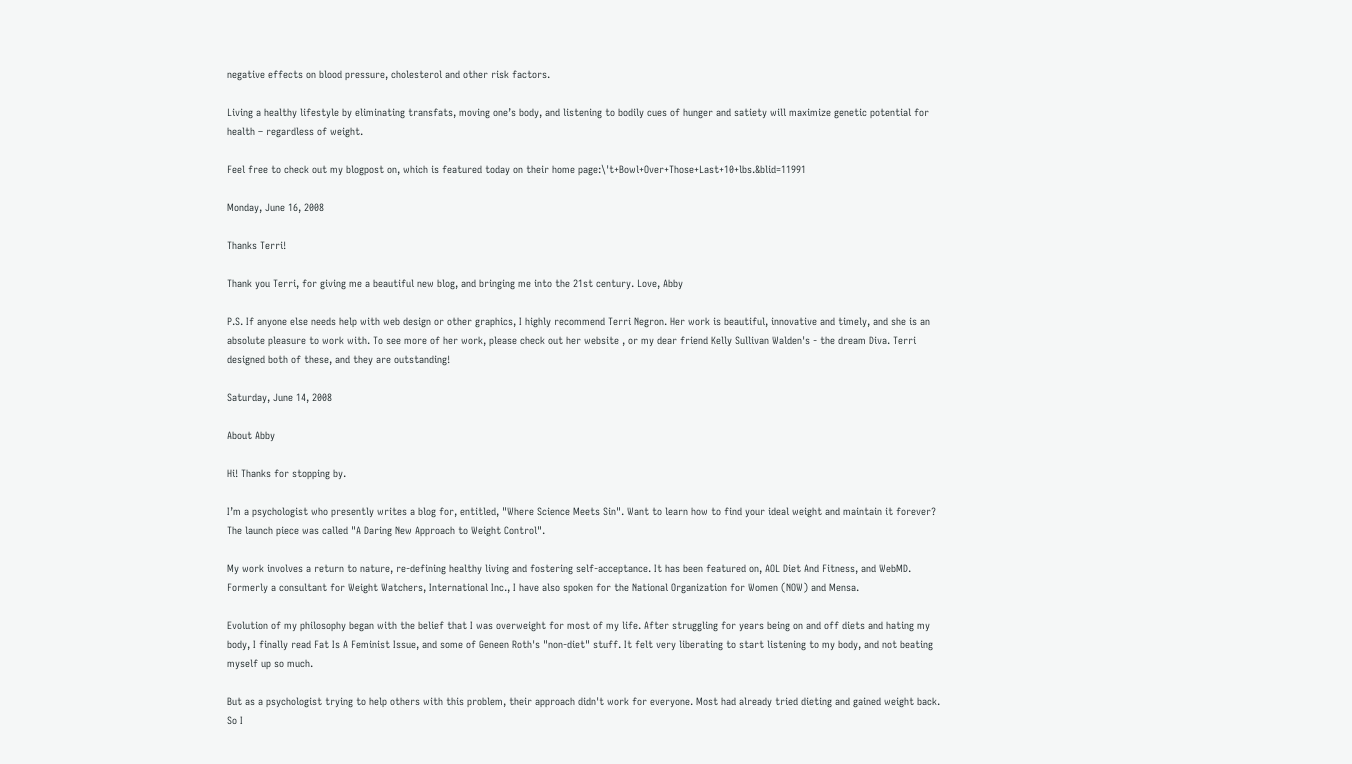negative effects on blood pressure, cholesterol and other risk factors.

Living a healthy lifestyle by eliminating transfats, moving one’s body, and listening to bodily cues of hunger and satiety will maximize genetic potential for health – regardless of weight.

Feel free to check out my blogpost on, which is featured today on their home page:\'t+Bowl+Over+Those+Last+10+lbs.&blid=11991

Monday, June 16, 2008

Thanks Terri!

Thank you Terri, for giving me a beautiful new blog, and bringing me into the 21st century. Love, Abby

P.S. If anyone else needs help with web design or other graphics, I highly recommend Terri Negron. Her work is beautiful, innovative and timely, and she is an absolute pleasure to work with. To see more of her work, please check out her website , or my dear friend Kelly Sullivan Walden's - the dream Diva. Terri designed both of these, and they are outstanding!

Saturday, June 14, 2008

About Abby

Hi! Thanks for stopping by.

I’m a psychologist who presently writes a blog for, entitled, "Where Science Meets Sin". Want to learn how to find your ideal weight and maintain it forever? The launch piece was called "A Daring New Approach to Weight Control".

My work involves a return to nature, re-defining healthy living and fostering self-acceptance. It has been featured on, AOL Diet And Fitness, and WebMD. Formerly a consultant for Weight Watchers, International Inc., I have also spoken for the National Organization for Women (NOW) and Mensa.

Evolution of my philosophy began with the belief that I was overweight for most of my life. After struggling for years being on and off diets and hating my body, I finally read Fat Is A Feminist Issue, and some of Geneen Roth's "non-diet" stuff. It felt very liberating to start listening to my body, and not beating myself up so much.

But as a psychologist trying to help others with this problem, their approach didn't work for everyone. Most had already tried dieting and gained weight back. So I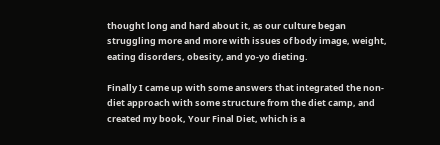thought long and hard about it, as our culture began struggling more and more with issues of body image, weight, eating disorders, obesity, and yo-yo dieting.

Finally I came up with some answers that integrated the non-diet approach with some structure from the diet camp, and created my book, Your Final Diet, which is a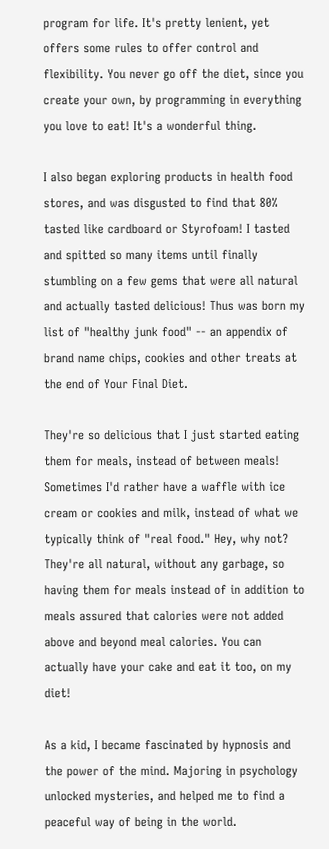program for life. It's pretty lenient, yet offers some rules to offer control and flexibility. You never go off the diet, since you create your own, by programming in everything you love to eat! It's a wonderful thing.

I also began exploring products in health food stores, and was disgusted to find that 80% tasted like cardboard or Styrofoam! I tasted and spitted so many items until finally stumbling on a few gems that were all natural and actually tasted delicious! Thus was born my list of "healthy junk food" -- an appendix of brand name chips, cookies and other treats at the end of Your Final Diet.

They're so delicious that I just started eating them for meals, instead of between meals! Sometimes I'd rather have a waffle with ice cream or cookies and milk, instead of what we typically think of "real food." Hey, why not? They're all natural, without any garbage, so having them for meals instead of in addition to meals assured that calories were not added above and beyond meal calories. You can actually have your cake and eat it too, on my diet!

As a kid, I became fascinated by hypnosis and the power of the mind. Majoring in psychology unlocked mysteries, and helped me to find a peaceful way of being in the world.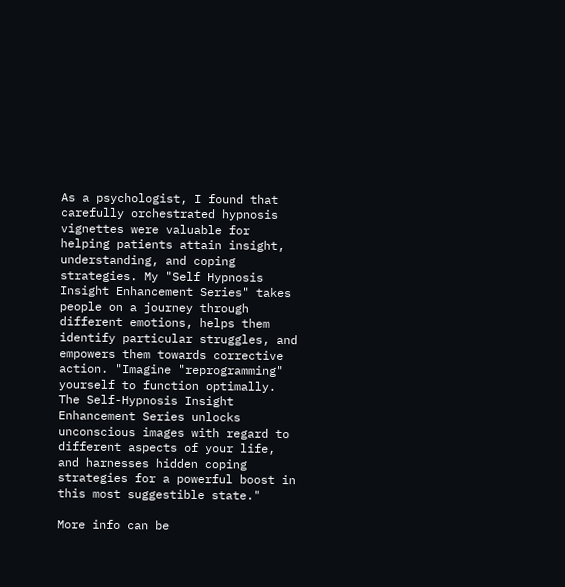As a psychologist, I found that carefully orchestrated hypnosis vignettes were valuable for helping patients attain insight, understanding, and coping strategies. My "Self Hypnosis Insight Enhancement Series" takes people on a journey through different emotions, helps them identify particular struggles, and empowers them towards corrective action. "Imagine "reprogramming" yourself to function optimally. The Self-Hypnosis Insight Enhancement Series unlocks unconscious images with regard to different aspects of your life, and harnesses hidden coping strategies for a powerful boost in this most suggestible state."

More info can be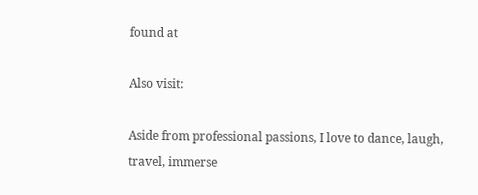found at

Also visit:

Aside from professional passions, I love to dance, laugh, travel, immerse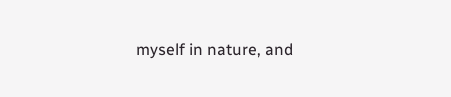myself in nature, and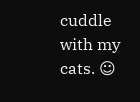cuddle with my cats. ☺